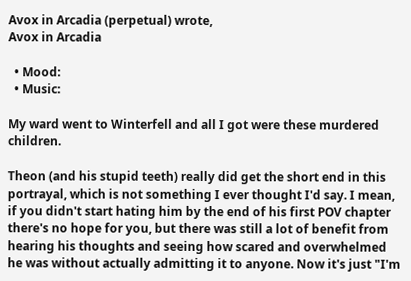Avox in Arcadia (perpetual) wrote,
Avox in Arcadia

  • Mood:
  • Music:

My ward went to Winterfell and all I got were these murdered children.

Theon (and his stupid teeth) really did get the short end in this portrayal, which is not something I ever thought I'd say. I mean, if you didn't start hating him by the end of his first POV chapter there's no hope for you, but there was still a lot of benefit from hearing his thoughts and seeing how scared and overwhelmed he was without actually admitting it to anyone. Now it's just "I'm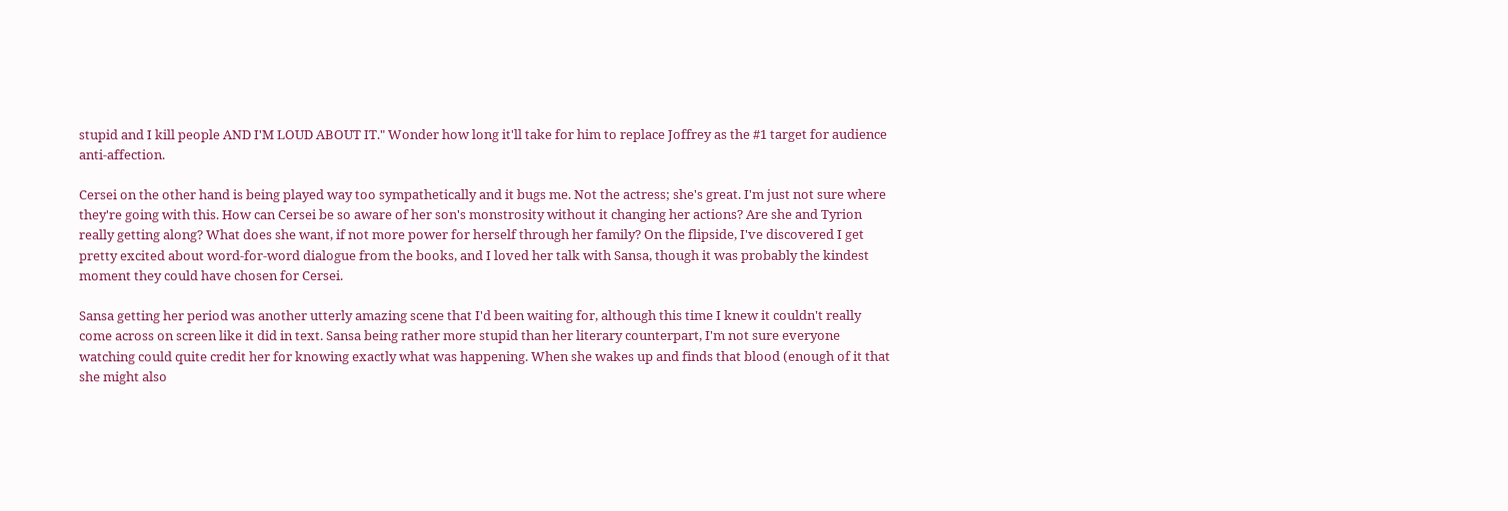stupid and I kill people AND I'M LOUD ABOUT IT." Wonder how long it'll take for him to replace Joffrey as the #1 target for audience anti-affection.

Cersei on the other hand is being played way too sympathetically and it bugs me. Not the actress; she's great. I'm just not sure where they're going with this. How can Cersei be so aware of her son's monstrosity without it changing her actions? Are she and Tyrion really getting along? What does she want, if not more power for herself through her family? On the flipside, I've discovered I get pretty excited about word-for-word dialogue from the books, and I loved her talk with Sansa, though it was probably the kindest moment they could have chosen for Cersei.

Sansa getting her period was another utterly amazing scene that I'd been waiting for, although this time I knew it couldn't really come across on screen like it did in text. Sansa being rather more stupid than her literary counterpart, I'm not sure everyone watching could quite credit her for knowing exactly what was happening. When she wakes up and finds that blood (enough of it that she might also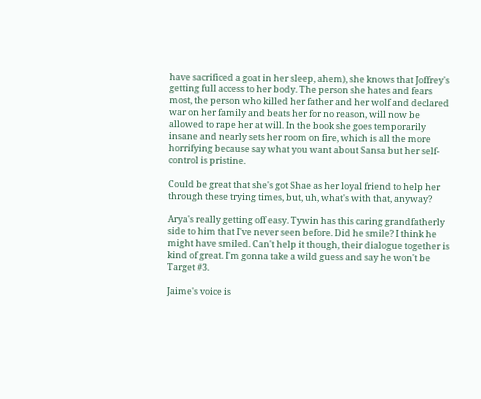have sacrificed a goat in her sleep, ahem), she knows that Joffrey's getting full access to her body. The person she hates and fears most, the person who killed her father and her wolf and declared war on her family and beats her for no reason, will now be allowed to rape her at will. In the book she goes temporarily insane and nearly sets her room on fire, which is all the more horrifying because say what you want about Sansa but her self-control is pristine.

Could be great that she's got Shae as her loyal friend to help her through these trying times, but, uh, what's with that, anyway?

Arya's really getting off easy. Tywin has this caring grandfatherly side to him that I've never seen before. Did he smile? I think he might have smiled. Can't help it though, their dialogue together is kind of great. I'm gonna take a wild guess and say he won't be Target #3.

Jaime's voice is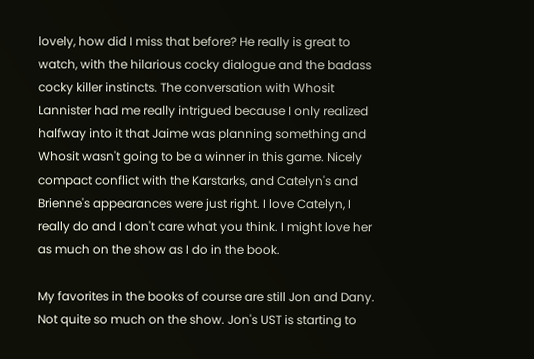lovely, how did I miss that before? He really is great to watch, with the hilarious cocky dialogue and the badass cocky killer instincts. The conversation with Whosit Lannister had me really intrigued because I only realized halfway into it that Jaime was planning something and Whosit wasn't going to be a winner in this game. Nicely compact conflict with the Karstarks, and Catelyn's and Brienne's appearances were just right. I love Catelyn, I really do and I don't care what you think. I might love her as much on the show as I do in the book.

My favorites in the books of course are still Jon and Dany. Not quite so much on the show. Jon's UST is starting to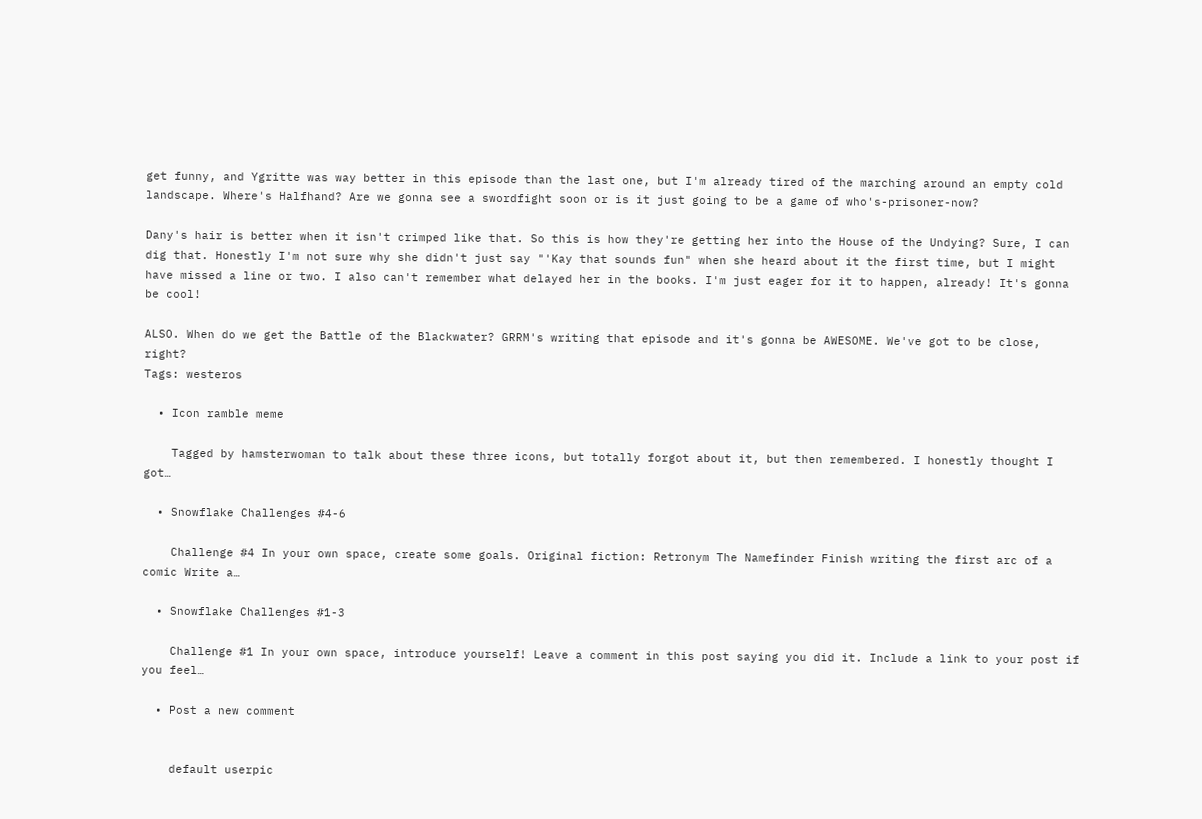get funny, and Ygritte was way better in this episode than the last one, but I'm already tired of the marching around an empty cold landscape. Where's Halfhand? Are we gonna see a swordfight soon or is it just going to be a game of who's-prisoner-now?

Dany's hair is better when it isn't crimped like that. So this is how they're getting her into the House of the Undying? Sure, I can dig that. Honestly I'm not sure why she didn't just say "'Kay that sounds fun" when she heard about it the first time, but I might have missed a line or two. I also can't remember what delayed her in the books. I'm just eager for it to happen, already! It's gonna be cool!

ALSO. When do we get the Battle of the Blackwater? GRRM's writing that episode and it's gonna be AWESOME. We've got to be close, right?
Tags: westeros

  • Icon ramble meme

    Tagged by hamsterwoman to talk about these three icons, but totally forgot about it, but then remembered. I honestly thought I got…

  • Snowflake Challenges #4-6

    Challenge #4 In your own space, create some goals. Original fiction: Retronym The Namefinder Finish writing the first arc of a comic Write a…

  • Snowflake Challenges #1-3

    Challenge #1 In your own space, introduce yourself! Leave a comment in this post saying you did it. Include a link to your post if you feel…

  • Post a new comment


    default userpic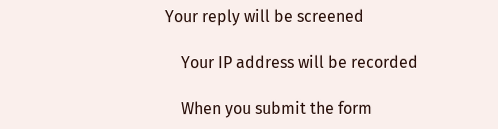Your reply will be screened

    Your IP address will be recorded

    When you submit the form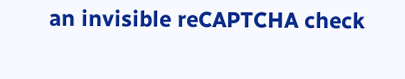an invisible reCAPTCHA check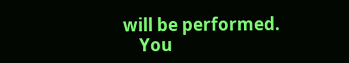will be performed.
    You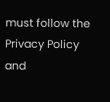must follow the Privacy Policy and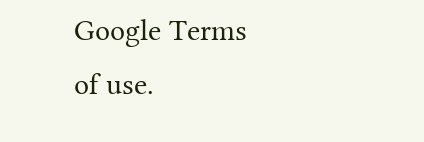Google Terms of use.